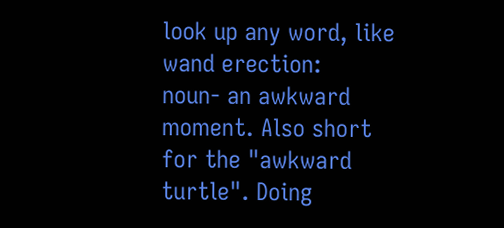look up any word, like wand erection:
noun- an awkward moment. Also short for the "awkward turtle". Doing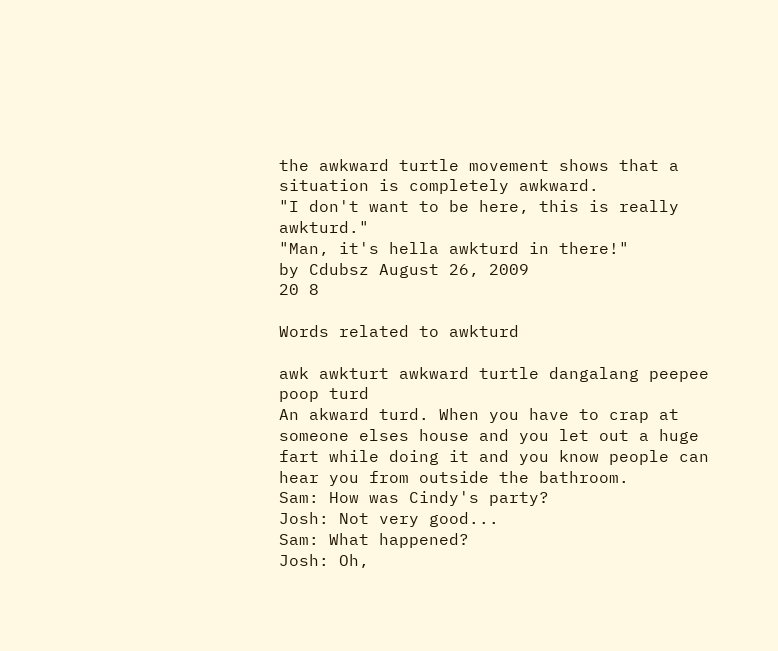the awkward turtle movement shows that a situation is completely awkward.
"I don't want to be here, this is really awkturd."
"Man, it's hella awkturd in there!"
by Cdubsz August 26, 2009
20 8

Words related to awkturd

awk awkturt awkward turtle dangalang peepee poop turd
An akward turd. When you have to crap at someone elses house and you let out a huge fart while doing it and you know people can hear you from outside the bathroom.
Sam: How was Cindy's party?
Josh: Not very good...
Sam: What happened?
Josh: Oh,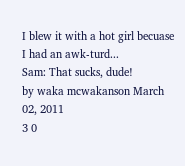I blew it with a hot girl becuase I had an awk-turd...
Sam: That sucks, dude!
by waka mcwakanson March 02, 2011
3 0